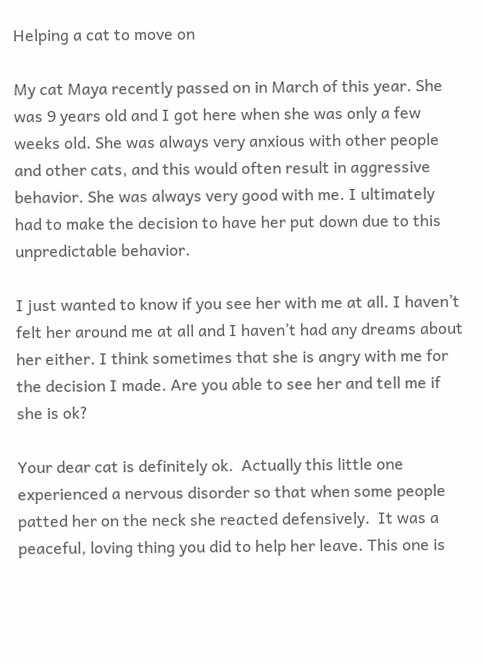Helping a cat to move on

My cat Maya recently passed on in March of this year. She was 9 years old and I got here when she was only a few weeks old. She was always very anxious with other people and other cats, and this would often result in aggressive behavior. She was always very good with me. I ultimately had to make the decision to have her put down due to this unpredictable behavior.

I just wanted to know if you see her with me at all. I haven’t felt her around me at all and I haven’t had any dreams about her either. I think sometimes that she is angry with me for the decision I made. Are you able to see her and tell me if she is ok?

Your dear cat is definitely ok.  Actually this little one experienced a nervous disorder so that when some people patted her on the neck she reacted defensively.  It was a peaceful, loving thing you did to help her leave. This one is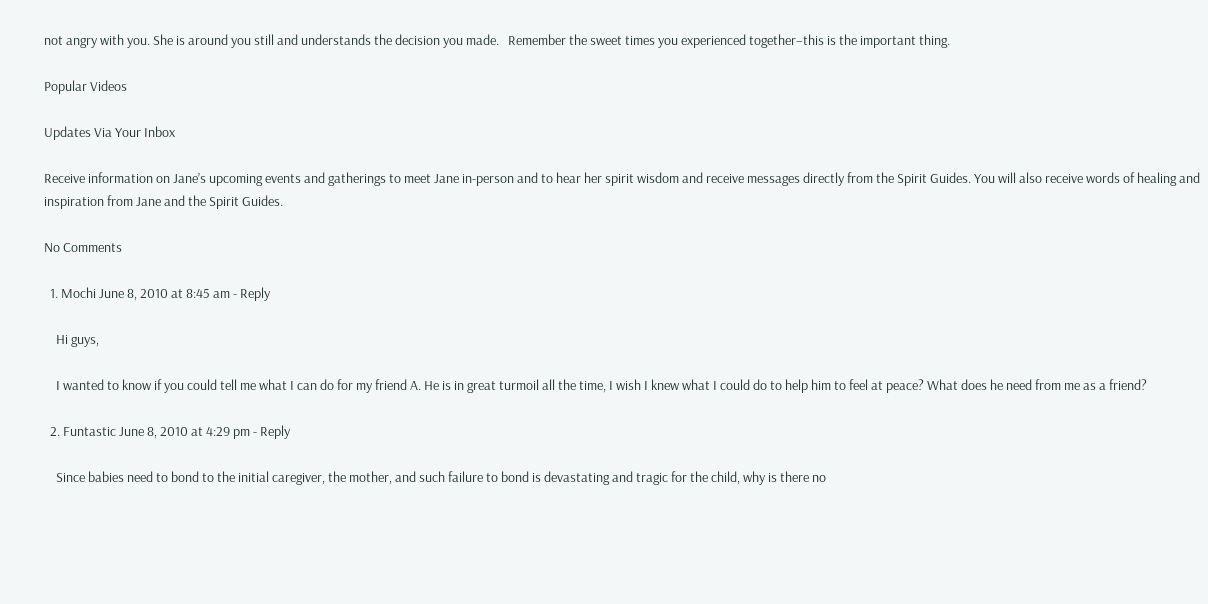not angry with you. She is around you still and understands the decision you made.   Remember the sweet times you experienced together–this is the important thing.

Popular Videos

Updates Via Your Inbox

Receive information on Jane’s upcoming events and gatherings to meet Jane in-person and to hear her spirit wisdom and receive messages directly from the Spirit Guides. You will also receive words of healing and inspiration from Jane and the Spirit Guides.

No Comments

  1. Mochi June 8, 2010 at 8:45 am - Reply

    Hi guys,

    I wanted to know if you could tell me what I can do for my friend A. He is in great turmoil all the time, I wish I knew what I could do to help him to feel at peace? What does he need from me as a friend?

  2. Funtastic June 8, 2010 at 4:29 pm - Reply

    Since babies need to bond to the initial caregiver, the mother, and such failure to bond is devastating and tragic for the child, why is there no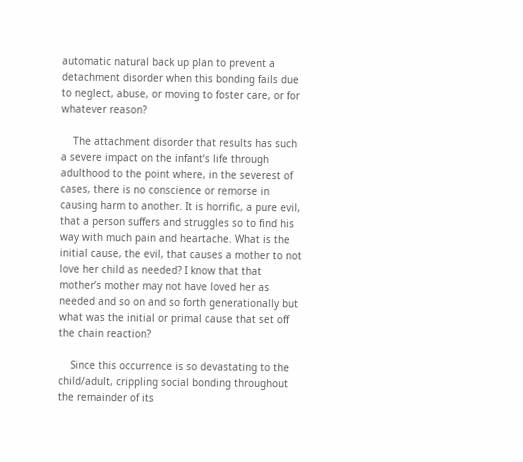automatic natural back up plan to prevent a detachment disorder when this bonding fails due to neglect, abuse, or moving to foster care, or for whatever reason?

    The attachment disorder that results has such a severe impact on the infant’s life through adulthood to the point where, in the severest of cases, there is no conscience or remorse in causing harm to another. It is horrific, a pure evil, that a person suffers and struggles so to find his way with much pain and heartache. What is the initial cause, the evil, that causes a mother to not love her child as needed? I know that that mother’s mother may not have loved her as needed and so on and so forth generationally but what was the initial or primal cause that set off the chain reaction?

    Since this occurrence is so devastating to the child/adult, crippling social bonding throughout the remainder of its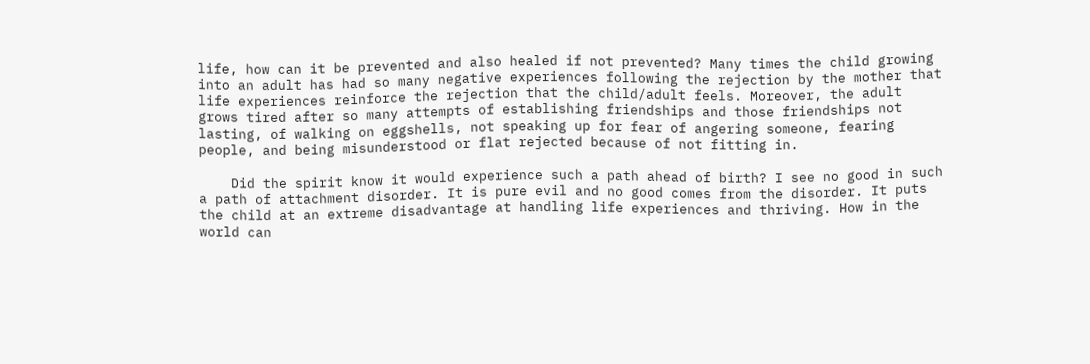life, how can it be prevented and also healed if not prevented? Many times the child growing into an adult has had so many negative experiences following the rejection by the mother that life experiences reinforce the rejection that the child/adult feels. Moreover, the adult grows tired after so many attempts of establishing friendships and those friendships not lasting, of walking on eggshells, not speaking up for fear of angering someone, fearing people, and being misunderstood or flat rejected because of not fitting in.

    Did the spirit know it would experience such a path ahead of birth? I see no good in such a path of attachment disorder. It is pure evil and no good comes from the disorder. It puts the child at an extreme disadvantage at handling life experiences and thriving. How in the world can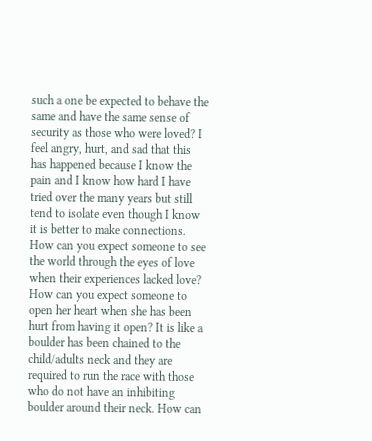such a one be expected to behave the same and have the same sense of security as those who were loved? I feel angry, hurt, and sad that this has happened because I know the pain and I know how hard I have tried over the many years but still tend to isolate even though I know it is better to make connections. How can you expect someone to see the world through the eyes of love when their experiences lacked love? How can you expect someone to open her heart when she has been hurt from having it open? It is like a boulder has been chained to the child/adults neck and they are required to run the race with those who do not have an inhibiting boulder around their neck. How can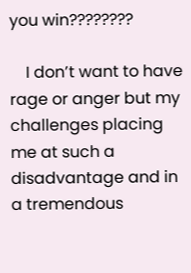you win????????

    I don’t want to have rage or anger but my challenges placing me at such a disadvantage and in a tremendous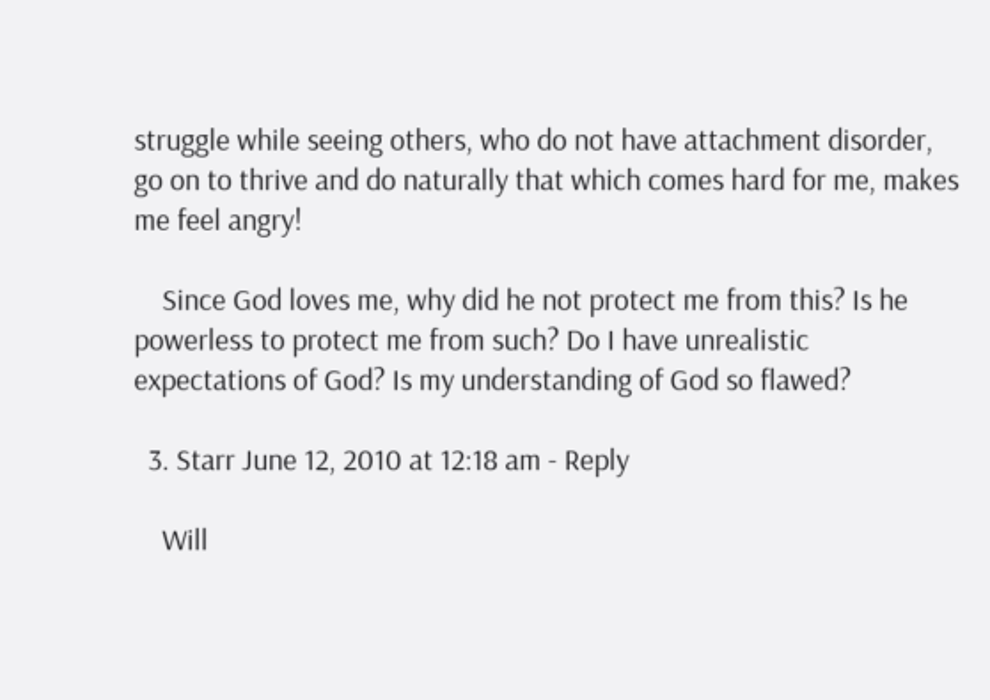struggle while seeing others, who do not have attachment disorder, go on to thrive and do naturally that which comes hard for me, makes me feel angry!

    Since God loves me, why did he not protect me from this? Is he powerless to protect me from such? Do I have unrealistic expectations of God? Is my understanding of God so flawed?

  3. Starr June 12, 2010 at 12:18 am - Reply

    Will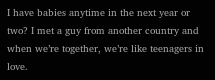I have babies anytime in the next year or two? I met a guy from another country and when we’re together, we’re like teenagers in love.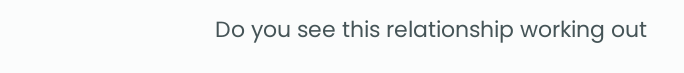Do you see this relationship working out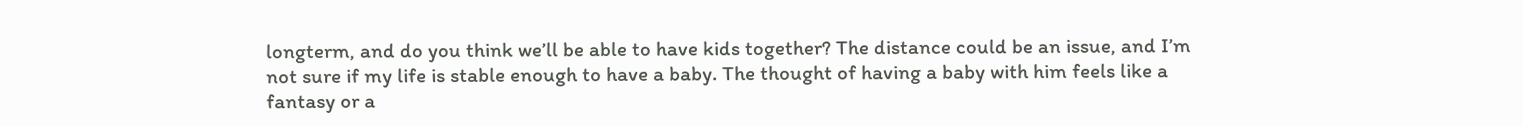longterm, and do you think we’ll be able to have kids together? The distance could be an issue, and I’m not sure if my life is stable enough to have a baby. The thought of having a baby with him feels like a fantasy or a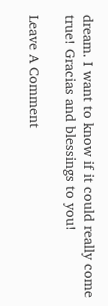dream. I want to know if it could really come true! Gracias and blessings to you!

Leave A Comment